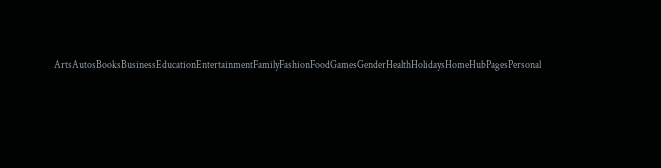ArtsAutosBooksBusinessEducationEntertainmentFamilyFashionFoodGamesGenderHealthHolidaysHomeHubPagesPersonal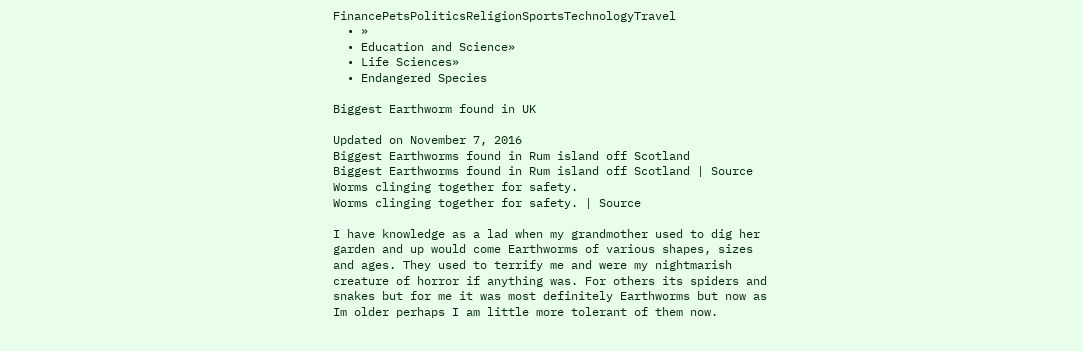FinancePetsPoliticsReligionSportsTechnologyTravel
  • »
  • Education and Science»
  • Life Sciences»
  • Endangered Species

Biggest Earthworm found in UK

Updated on November 7, 2016
Biggest Earthworms found in Rum island off Scotland
Biggest Earthworms found in Rum island off Scotland | Source
Worms clinging together for safety.
Worms clinging together for safety. | Source

I have knowledge as a lad when my grandmother used to dig her garden and up would come Earthworms of various shapes, sizes and ages. They used to terrify me and were my nightmarish creature of horror if anything was. For others its spiders and snakes but for me it was most definitely Earthworms but now as Im older perhaps I am little more tolerant of them now.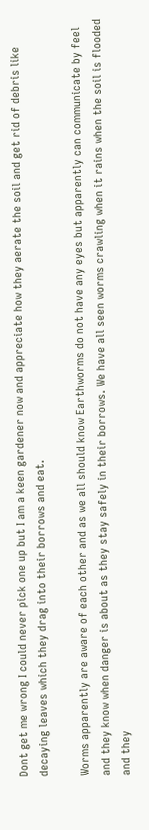Dont get me wrong I could never pick one up but I am a keen gardener now and appreciate how they aerate the soil and get rid of debris like decaying leaves which they drag into their borrows and eat.

Worms apparently are aware of each other and as we all should know Earthworms do not have any eyes but apparently can communicate by feel and they know when danger is about as they stay safely in their borrows. We have all seen worms crawling when it rains when the soil is flooded and they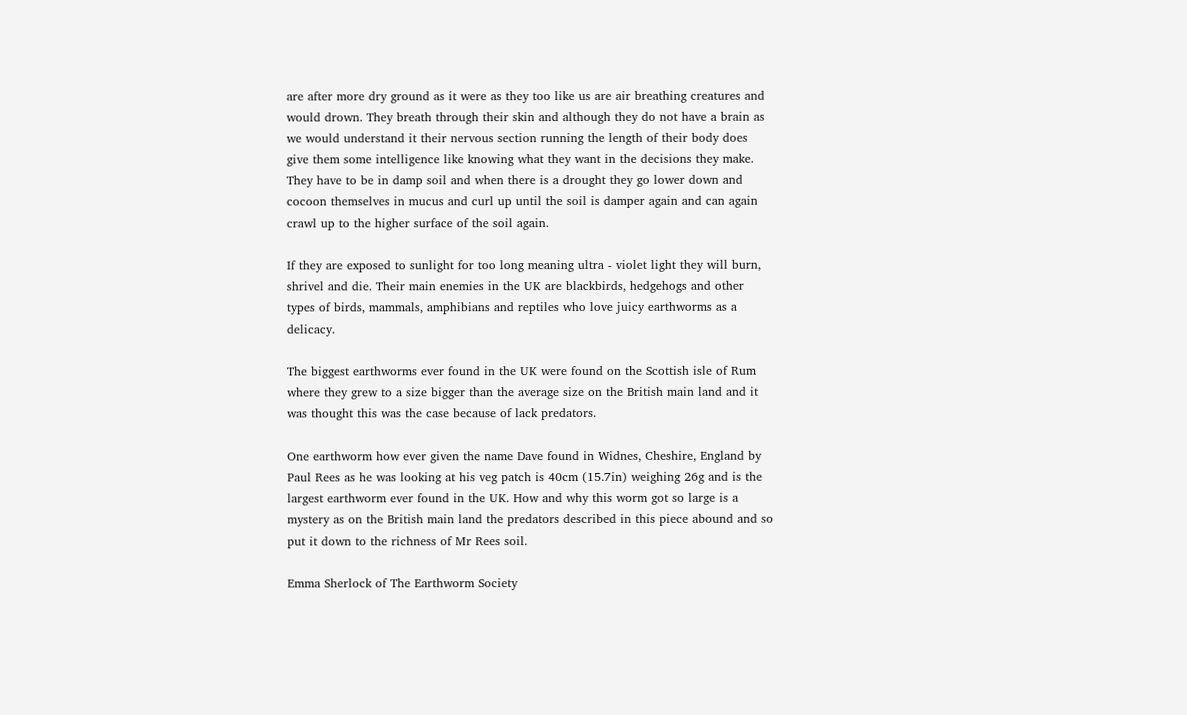are after more dry ground as it were as they too like us are air breathing creatures and would drown. They breath through their skin and although they do not have a brain as we would understand it their nervous section running the length of their body does give them some intelligence like knowing what they want in the decisions they make. They have to be in damp soil and when there is a drought they go lower down and cocoon themselves in mucus and curl up until the soil is damper again and can again crawl up to the higher surface of the soil again.

If they are exposed to sunlight for too long meaning ultra - violet light they will burn, shrivel and die. Their main enemies in the UK are blackbirds, hedgehogs and other types of birds, mammals, amphibians and reptiles who love juicy earthworms as a delicacy.

The biggest earthworms ever found in the UK were found on the Scottish isle of Rum where they grew to a size bigger than the average size on the British main land and it was thought this was the case because of lack predators.

One earthworm how ever given the name Dave found in Widnes, Cheshire, England by Paul Rees as he was looking at his veg patch is 40cm (15.7in) weighing 26g and is the largest earthworm ever found in the UK. How and why this worm got so large is a mystery as on the British main land the predators described in this piece abound and so put it down to the richness of Mr Rees soil.

Emma Sherlock of The Earthworm Society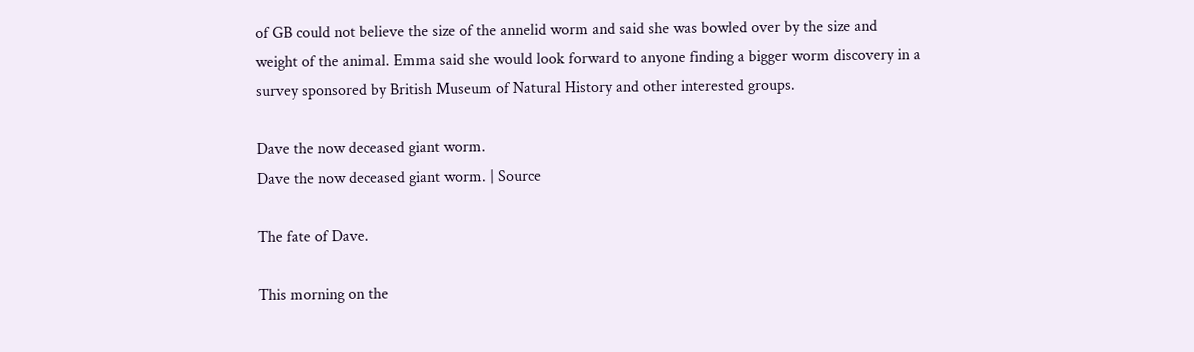of GB could not believe the size of the annelid worm and said she was bowled over by the size and weight of the animal. Emma said she would look forward to anyone finding a bigger worm discovery in a survey sponsored by British Museum of Natural History and other interested groups.

Dave the now deceased giant worm.
Dave the now deceased giant worm. | Source

The fate of Dave.

This morning on the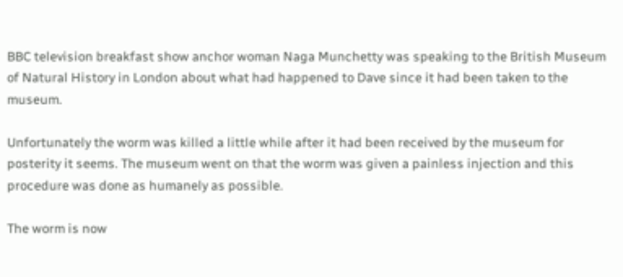BBC television breakfast show anchor woman Naga Munchetty was speaking to the British Museum of Natural History in London about what had happened to Dave since it had been taken to the museum.

Unfortunately the worm was killed a little while after it had been received by the museum for posterity it seems. The museum went on that the worm was given a painless injection and this procedure was done as humanely as possible.

The worm is now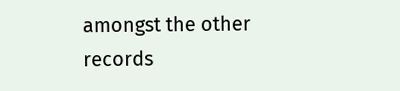amongst the other records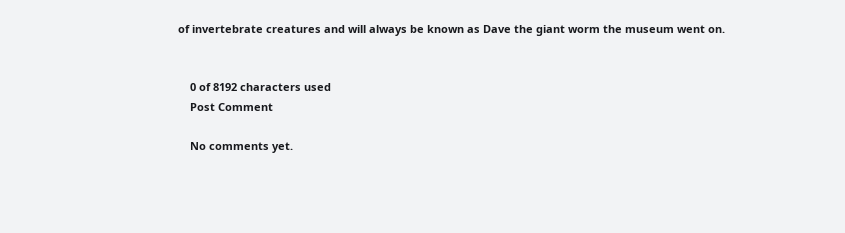of invertebrate creatures and will always be known as Dave the giant worm the museum went on.


    0 of 8192 characters used
    Post Comment

    No comments yet.